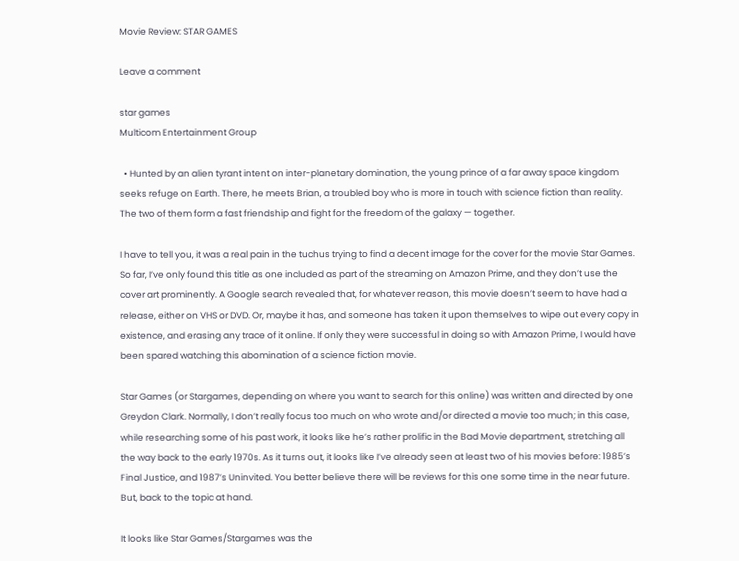Movie Review: STAR GAMES

Leave a comment

star games
Multicom Entertainment Group

  • Hunted by an alien tyrant intent on inter-planetary domination, the young prince of a far away space kingdom seeks refuge on Earth. There, he meets Brian, a troubled boy who is more in touch with science fiction than reality. The two of them form a fast friendship and fight for the freedom of the galaxy — together.

I have to tell you, it was a real pain in the tuchus trying to find a decent image for the cover for the movie Star Games. So far, I’ve only found this title as one included as part of the streaming on Amazon Prime, and they don’t use the cover art prominently. A Google search revealed that, for whatever reason, this movie doesn’t seem to have had a release, either on VHS or DVD. Or, maybe it has, and someone has taken it upon themselves to wipe out every copy in existence, and erasing any trace of it online. If only they were successful in doing so with Amazon Prime, I would have been spared watching this abomination of a science fiction movie.

Star Games (or Stargames, depending on where you want to search for this online) was written and directed by one Greydon Clark. Normally, I don’t really focus too much on who wrote and/or directed a movie too much; in this case, while researching some of his past work, it looks like he’s rather prolific in the Bad Movie department, stretching all the way back to the early 1970s. As it turns out, it looks like I’ve already seen at least two of his movies before: 1985’s Final Justice, and 1987’s Uninvited. You better believe there will be reviews for this one some time in the near future. But, back to the topic at hand.

It looks like Star Games/Stargames was the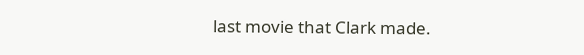last movie that Clark made.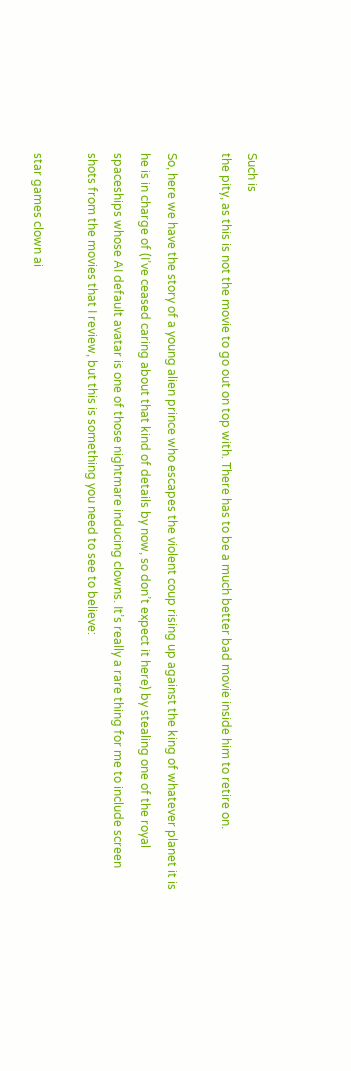Such is
the pity, as this is not the movie to go out on top with. There has to be a much better bad movie inside him to retire on.

So, here we have the story of a young alien prince who escapes the violent coup rising up against the king of whatever planet it is he is in charge of (I’ve ceased caring about that kind of details by now, so don’t expect it here) by stealing one of the royal spaceships whose AI default avatar is one of those nightmare inducing clowns. It’s really a rare thing for me to include screen shots from the movies that I review, but this is something you need to see to believe:

star games clown ai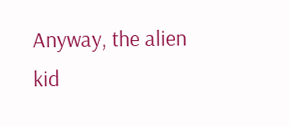Anyway, the alien kid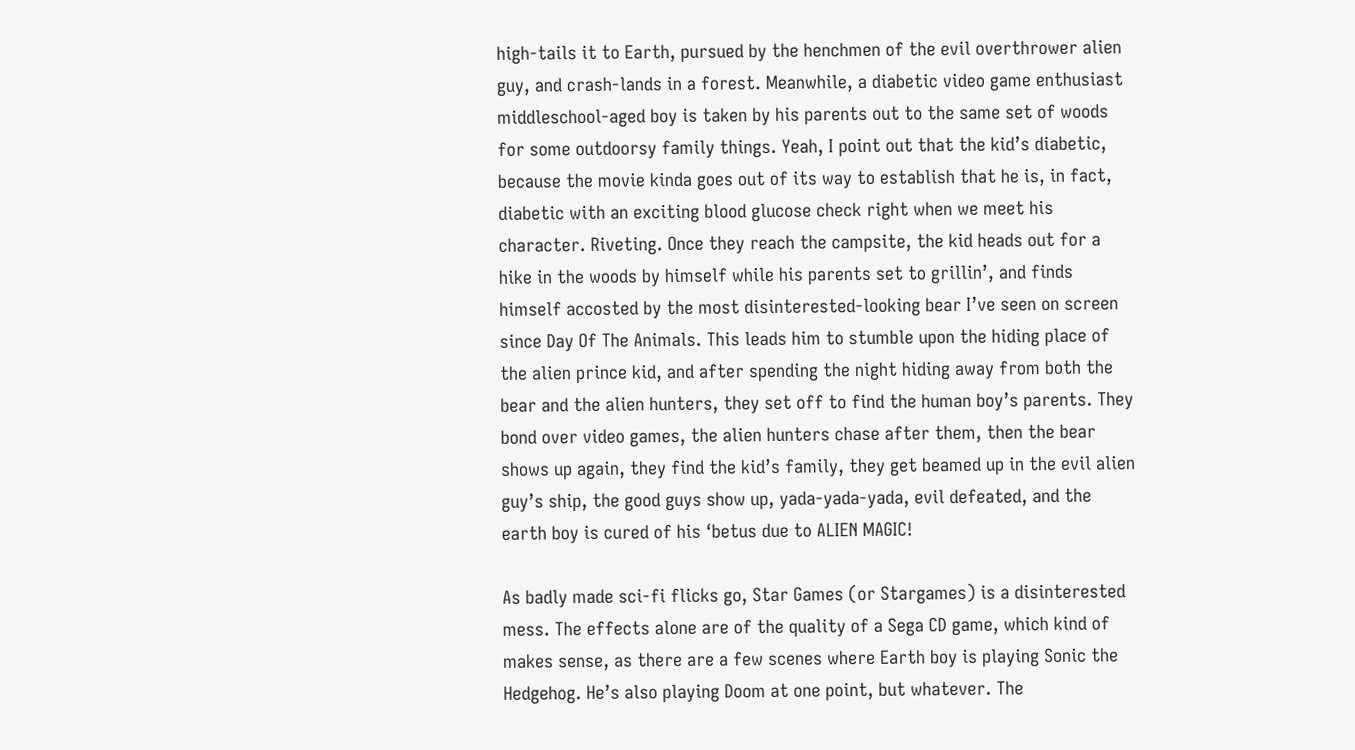high-tails it to Earth, pursued by the henchmen of the evil overthrower alien guy, and crash-lands in a forest. Meanwhile, a diabetic video game enthusiast middleschool-aged boy is taken by his parents out to the same set of woods for some outdoorsy family things. Yeah, I point out that the kid’s diabetic, because the movie kinda goes out of its way to establish that he is, in fact, diabetic with an exciting blood glucose check right when we meet his character. Riveting. Once they reach the campsite, the kid heads out for a hike in the woods by himself while his parents set to grillin’, and finds himself accosted by the most disinterested-looking bear I’ve seen on screen since Day Of The Animals. This leads him to stumble upon the hiding place of the alien prince kid, and after spending the night hiding away from both the bear and the alien hunters, they set off to find the human boy’s parents. They bond over video games, the alien hunters chase after them, then the bear shows up again, they find the kid’s family, they get beamed up in the evil alien guy’s ship, the good guys show up, yada-yada-yada, evil defeated, and the earth boy is cured of his ‘betus due to ALIEN MAGIC!

As badly made sci-fi flicks go, Star Games (or Stargames) is a disinterested mess. The effects alone are of the quality of a Sega CD game, which kind of makes sense, as there are a few scenes where Earth boy is playing Sonic the Hedgehog. He’s also playing Doom at one point, but whatever. The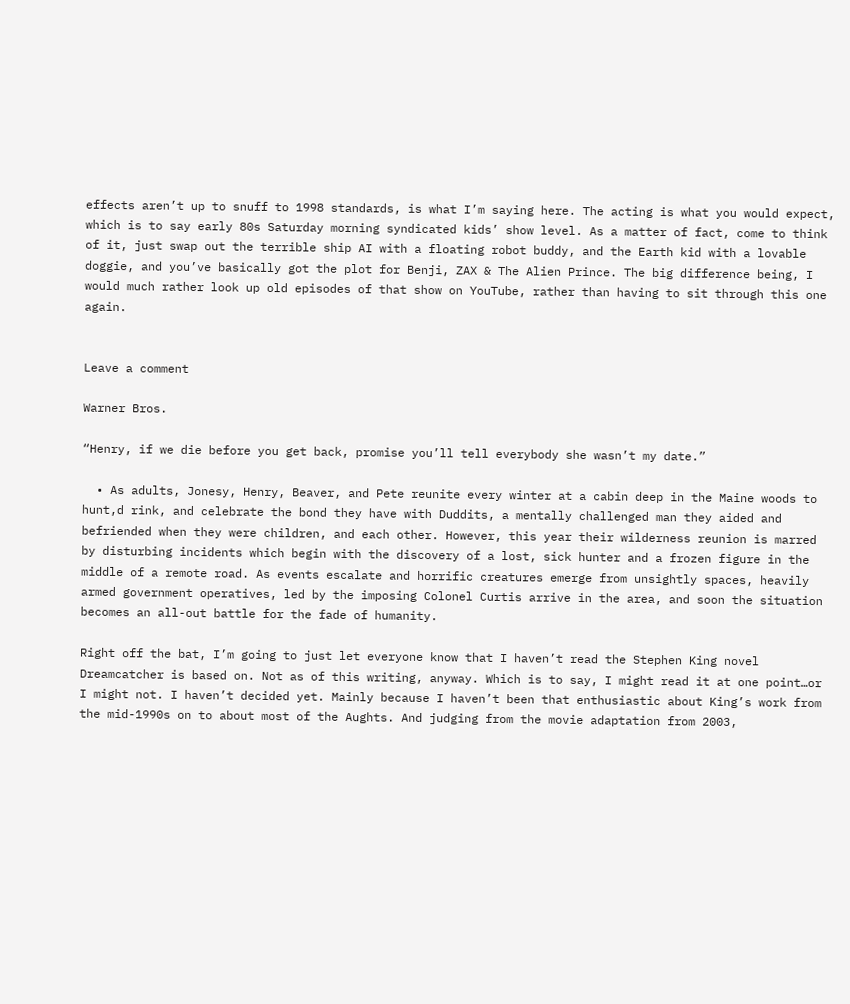effects aren’t up to snuff to 1998 standards, is what I’m saying here. The acting is what you would expect, which is to say early 80s Saturday morning syndicated kids’ show level. As a matter of fact, come to think of it, just swap out the terrible ship AI with a floating robot buddy, and the Earth kid with a lovable doggie, and you’ve basically got the plot for Benji, ZAX & The Alien Prince. The big difference being, I would much rather look up old episodes of that show on YouTube, rather than having to sit through this one again.


Leave a comment

Warner Bros.

“Henry, if we die before you get back, promise you’ll tell everybody she wasn’t my date.”

  • As adults, Jonesy, Henry, Beaver, and Pete reunite every winter at a cabin deep in the Maine woods to hunt,d rink, and celebrate the bond they have with Duddits, a mentally challenged man they aided and befriended when they were children, and each other. However, this year their wilderness reunion is marred by disturbing incidents which begin with the discovery of a lost, sick hunter and a frozen figure in the middle of a remote road. As events escalate and horrific creatures emerge from unsightly spaces, heavily armed government operatives, led by the imposing Colonel Curtis arrive in the area, and soon the situation becomes an all-out battle for the fade of humanity.

Right off the bat, I’m going to just let everyone know that I haven’t read the Stephen King novel Dreamcatcher is based on. Not as of this writing, anyway. Which is to say, I might read it at one point…or I might not. I haven’t decided yet. Mainly because I haven’t been that enthusiastic about King’s work from the mid-1990s on to about most of the Aughts. And judging from the movie adaptation from 2003,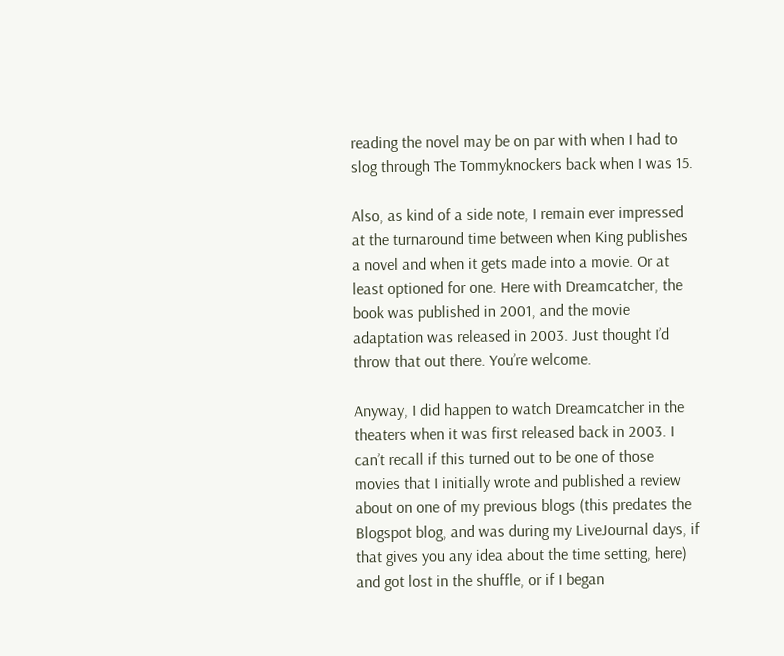reading the novel may be on par with when I had to slog through The Tommyknockers back when I was 15.

Also, as kind of a side note, I remain ever impressed at the turnaround time between when King publishes a novel and when it gets made into a movie. Or at least optioned for one. Here with Dreamcatcher, the book was published in 2001, and the movie adaptation was released in 2003. Just thought I’d throw that out there. You’re welcome.

Anyway, I did happen to watch Dreamcatcher in the theaters when it was first released back in 2003. I can’t recall if this turned out to be one of those movies that I initially wrote and published a review about on one of my previous blogs (this predates the Blogspot blog, and was during my LiveJournal days, if that gives you any idea about the time setting, here) and got lost in the shuffle, or if I began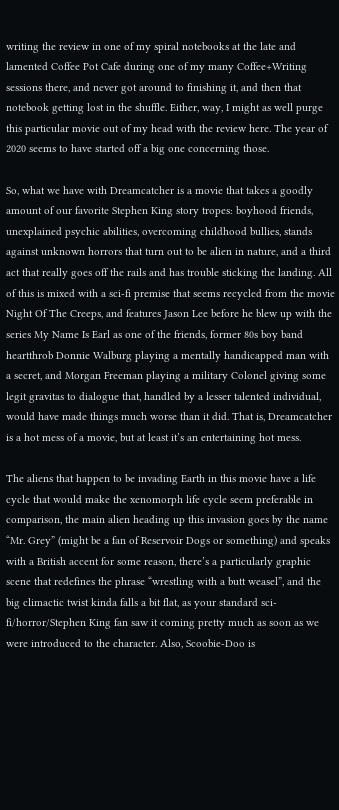writing the review in one of my spiral notebooks at the late and lamented Coffee Pot Cafe during one of my many Coffee+Writing sessions there, and never got around to finishing it, and then that notebook getting lost in the shuffle. Either, way, I might as well purge this particular movie out of my head with the review here. The year of 2020 seems to have started off a big one concerning those.

So, what we have with Dreamcatcher is a movie that takes a goodly amount of our favorite Stephen King story tropes: boyhood friends, unexplained psychic abilities, overcoming childhood bullies, stands against unknown horrors that turn out to be alien in nature, and a third act that really goes off the rails and has trouble sticking the landing. All of this is mixed with a sci-fi premise that seems recycled from the movie Night Of The Creeps, and features Jason Lee before he blew up with the series My Name Is Earl as one of the friends, former 80s boy band heartthrob Donnie Walburg playing a mentally handicapped man with a secret, and Morgan Freeman playing a military Colonel giving some legit gravitas to dialogue that, handled by a lesser talented individual, would have made things much worse than it did. That is, Dreamcatcher is a hot mess of a movie, but at least it’s an entertaining hot mess.

The aliens that happen to be invading Earth in this movie have a life cycle that would make the xenomorph life cycle seem preferable in comparison, the main alien heading up this invasion goes by the name “Mr. Grey” (might be a fan of Reservoir Dogs or something) and speaks with a British accent for some reason, there’s a particularly graphic scene that redefines the phrase “wrestling with a butt weasel”, and the big climactic twist kinda falls a bit flat, as your standard sci-fi/horror/Stephen King fan saw it coming pretty much as soon as we were introduced to the character. Also, Scoobie-Doo is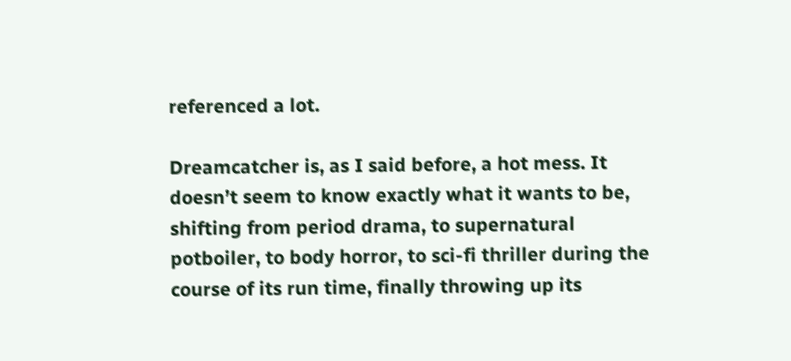referenced a lot.

Dreamcatcher is, as I said before, a hot mess. It doesn’t seem to know exactly what it wants to be, shifting from period drama, to supernatural potboiler, to body horror, to sci-fi thriller during the course of its run time, finally throwing up its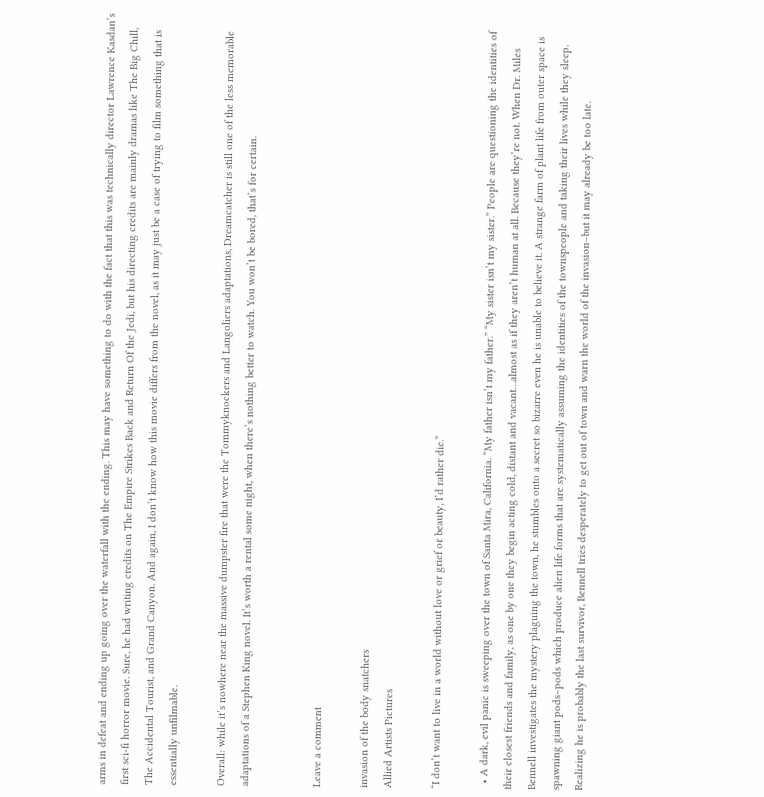arms in defeat and ending up going over the waterfall with the ending. This may have something to do with the fact that this was technically director Lawrence Kasdan’s first sci-fi horror movie. Sure, he had writing credits on The Empire Strikes Back and Return Of the Jedi, but his directing credits are mainly dramas like The Big Chill, The Accidental Tourist, and Grand Canyon. And again, I don’t know how this movie differs from the novel, as it may just be a case of trying to film something that is essentially unfilmable.

Overall: while it’s nowhere near the massive dumpster fire that were the Tommyknockers and Langoliers adaptations, Dreamcatcher is still one of the less memorable adaptations of a Stephen King novel. It’s worth a rental some night, when there’s nothing better to watch. You won’t be bored, that’s for certain.


Leave a comment

invasion of the body snatchers
Allied Artists Pictures

“I don’t want to live in a world without love or grief or beauty, I’d rather die.”

  • A dark, evil panic is sweeping over the town of Santa Mira, California. “My father isn’t my father.” “My sister isn’t my sister.” People are questioning the identities of their closest friends and family, as one by one they begin acting cold, distant and vacant…almost as if they aren’t human at all. Because they’re not. When Dr. Miles Bennell investigates the mystery plaguing the town, he stumbles onto a secret so bizarre even he is unable to believe it. A strange farm of plant life from outer space is spawning giant pods–pods which produce alien life forms that are systematically assuming the identities of the townspeople and taking their lives while they sleep. Realizing he is probably the last survivor, Bennell tries desperately to get out of town and warn the world of the invasion–but it may already be too late.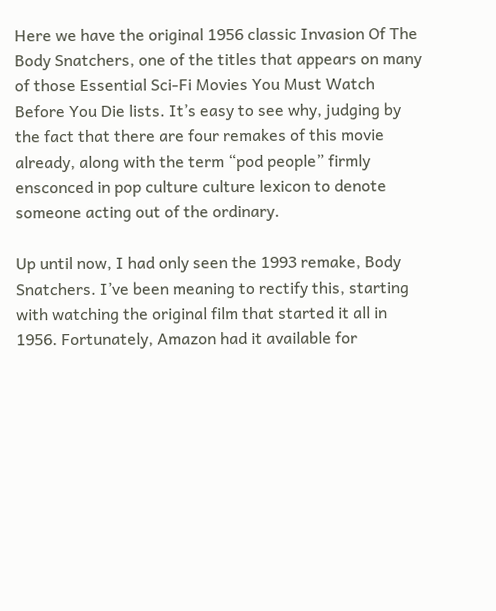Here we have the original 1956 classic Invasion Of The Body Snatchers, one of the titles that appears on many of those Essential Sci-Fi Movies You Must Watch Before You Die lists. It’s easy to see why, judging by the fact that there are four remakes of this movie already, along with the term “pod people” firmly ensconced in pop culture culture lexicon to denote someone acting out of the ordinary.

Up until now, I had only seen the 1993 remake, Body Snatchers. I’ve been meaning to rectify this, starting with watching the original film that started it all in 1956. Fortunately, Amazon had it available for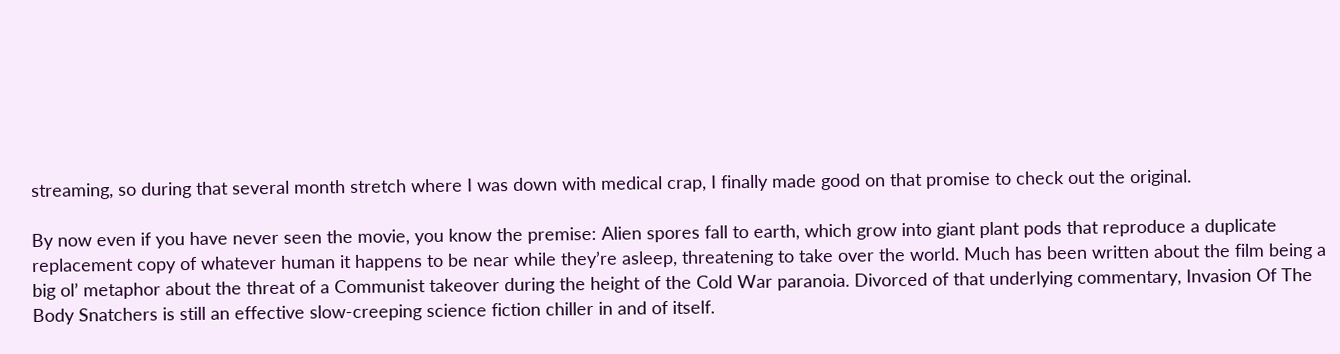streaming, so during that several month stretch where I was down with medical crap, I finally made good on that promise to check out the original.

By now even if you have never seen the movie, you know the premise: Alien spores fall to earth, which grow into giant plant pods that reproduce a duplicate replacement copy of whatever human it happens to be near while they’re asleep, threatening to take over the world. Much has been written about the film being a big ol’ metaphor about the threat of a Communist takeover during the height of the Cold War paranoia. Divorced of that underlying commentary, Invasion Of The Body Snatchers is still an effective slow-creeping science fiction chiller in and of itself.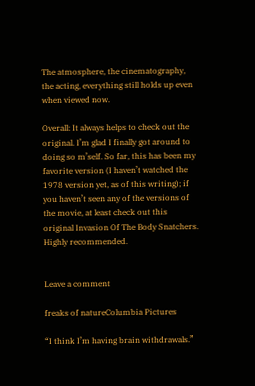The atmosphere, the cinematography, the acting, everything still holds up even when viewed now.

Overall: It always helps to check out the original. I’m glad I finally got around to doing so m’self. So far, this has been my favorite version (I haven’t watched the 1978 version yet, as of this writing); if you haven’t seen any of the versions of the movie, at least check out this original Invasion Of The Body Snatchers. Highly recommended.


Leave a comment

freaks of natureColumbia Pictures

“I think I’m having brain withdrawals.”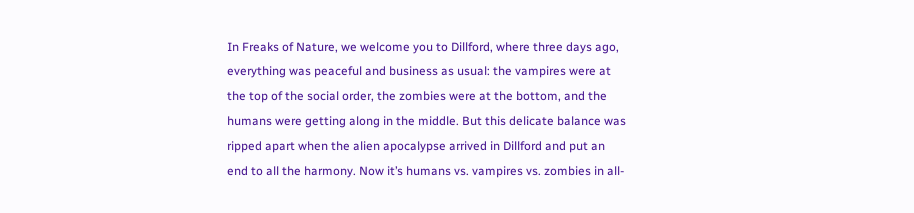In Freaks of Nature, we welcome you to Dillford, where three days ago, everything was peaceful and business as usual: the vampires were at the top of the social order, the zombies were at the bottom, and the humans were getting along in the middle. But this delicate balance was ripped apart when the alien apocalypse arrived in Dillford and put an end to all the harmony. Now it’s humans vs. vampires vs. zombies in all-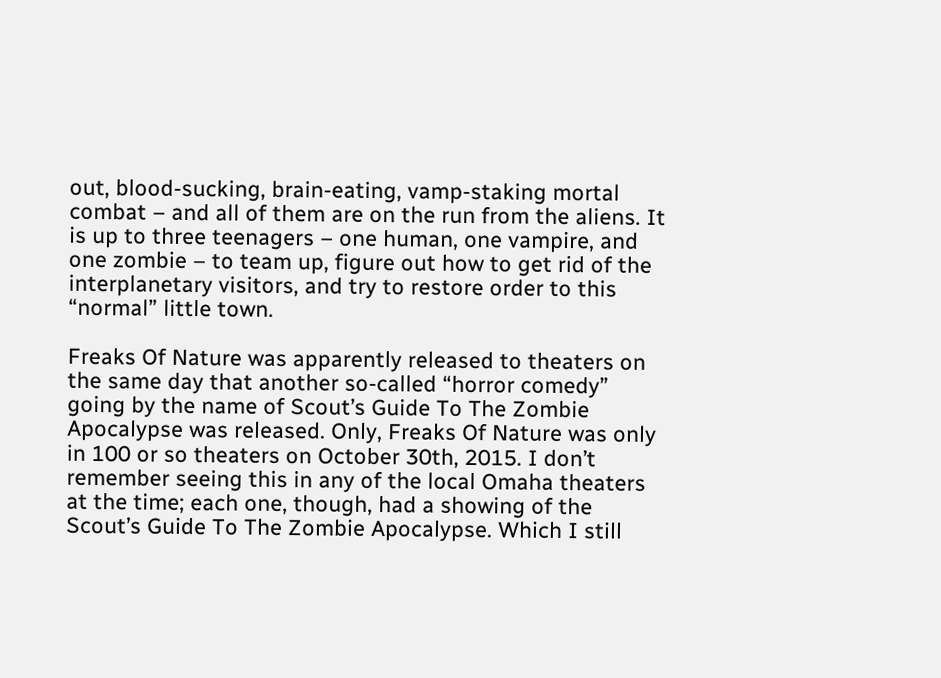out, blood-sucking, brain-eating, vamp-staking mortal combat – and all of them are on the run from the aliens. It is up to three teenagers – one human, one vampire, and one zombie – to team up, figure out how to get rid of the interplanetary visitors, and try to restore order to this “normal” little town.

Freaks Of Nature was apparently released to theaters on the same day that another so-called “horror comedy” going by the name of Scout’s Guide To The Zombie Apocalypse was released. Only, Freaks Of Nature was only in 100 or so theaters on October 30th, 2015. I don’t remember seeing this in any of the local Omaha theaters at the time; each one, though, had a showing of the Scout’s Guide To The Zombie Apocalypse. Which I still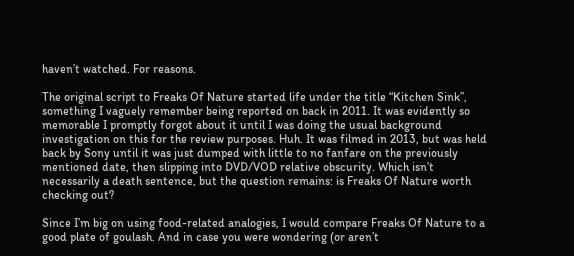haven’t watched. For reasons.

The original script to Freaks Of Nature started life under the title “Kitchen Sink”, something I vaguely remember being reported on back in 2011. It was evidently so memorable I promptly forgot about it until I was doing the usual background investigation on this for the review purposes. Huh. It was filmed in 2013, but was held back by Sony until it was just dumped with little to no fanfare on the previously mentioned date, then slipping into DVD/VOD relative obscurity. Which isn’t necessarily a death sentence, but the question remains: is Freaks Of Nature worth checking out?

Since I’m big on using food-related analogies, I would compare Freaks Of Nature to a good plate of goulash. And in case you were wondering (or aren’t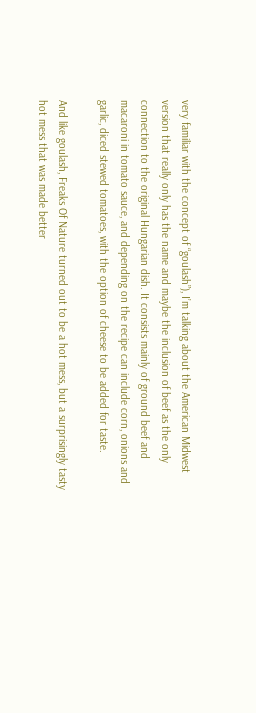very familiar with the concept of “goulash”), I’m talking about the American Midwest version that really only has the name and maybe the inclusion of beef as the only connection to the original Hungarian dish. It consists mainly of ground beef and macaroni in tomato sauce, and depending on the recipe can include corn, onions and garlic, diced stewed tomatoes, with the option of cheese to be added for taste.

And like goulash, Freaks Of Nature turned out to be a hot mess, but a surprisingly tasty hot mess that was made better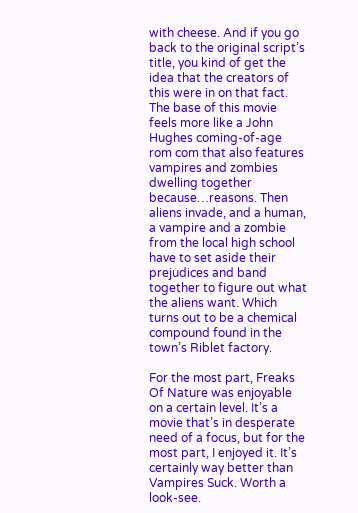with cheese. And if you go back to the original script’s title, you kind of get the idea that the creators of this were in on that fact. The base of this movie feels more like a John Hughes coming-of-age rom com that also features vampires and zombies dwelling together because…reasons. Then aliens invade, and a human, a vampire and a zombie from the local high school have to set aside their prejudices and band together to figure out what the aliens want. Which turns out to be a chemical compound found in the town’s Riblet factory.

For the most part, Freaks Of Nature was enjoyable on a certain level. It’s a movie that’s in desperate need of a focus, but for the most part, I enjoyed it. It’s certainly way better than Vampires Suck. Worth a look-see.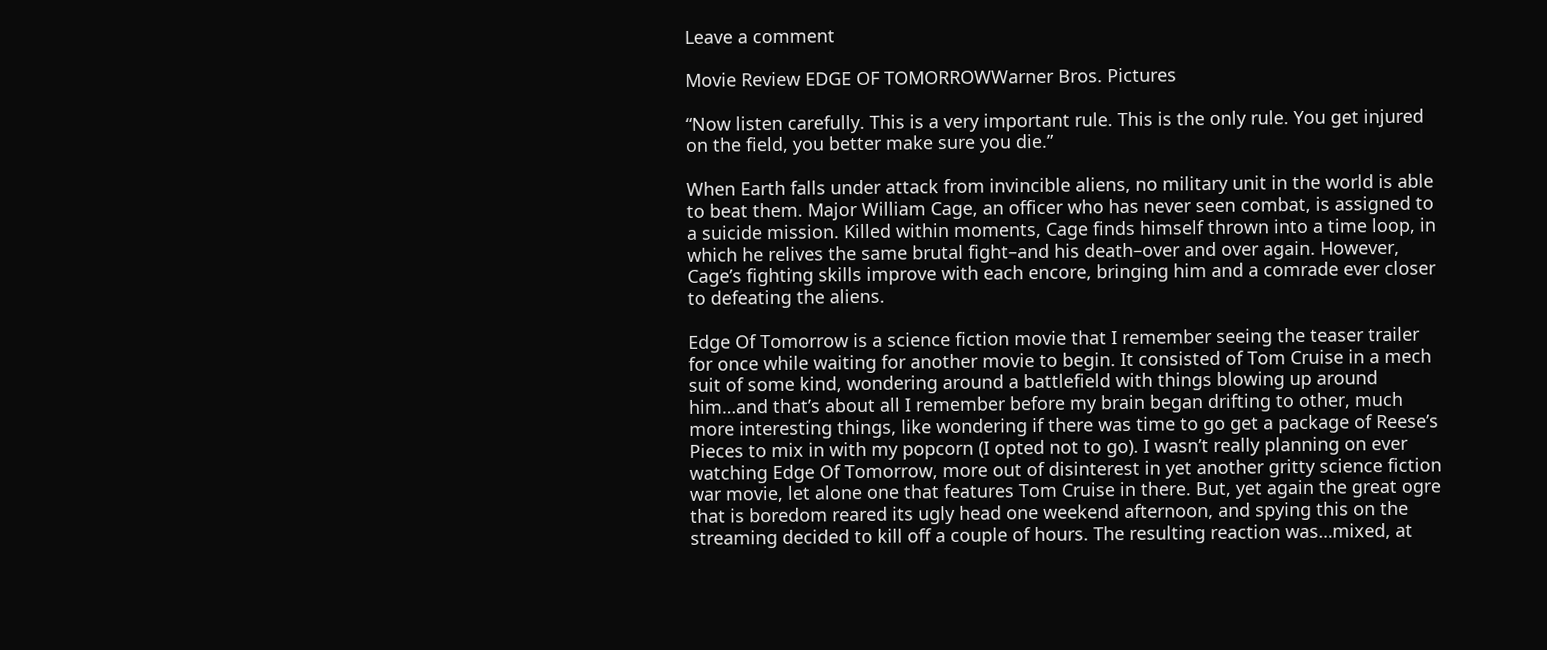Leave a comment

Movie Review EDGE OF TOMORROWWarner Bros. Pictures

“Now listen carefully. This is a very important rule. This is the only rule. You get injured on the field, you better make sure you die.”

When Earth falls under attack from invincible aliens, no military unit in the world is able to beat them. Major William Cage, an officer who has never seen combat, is assigned to a suicide mission. Killed within moments, Cage finds himself thrown into a time loop, in which he relives the same brutal fight–and his death–over and over again. However, Cage’s fighting skills improve with each encore, bringing him and a comrade ever closer to defeating the aliens.

Edge Of Tomorrow is a science fiction movie that I remember seeing the teaser trailer for once while waiting for another movie to begin. It consisted of Tom Cruise in a mech suit of some kind, wondering around a battlefield with things blowing up around him…and that’s about all I remember before my brain began drifting to other, much more interesting things, like wondering if there was time to go get a package of Reese’s Pieces to mix in with my popcorn (I opted not to go). I wasn’t really planning on ever watching Edge Of Tomorrow, more out of disinterest in yet another gritty science fiction war movie, let alone one that features Tom Cruise in there. But, yet again the great ogre that is boredom reared its ugly head one weekend afternoon, and spying this on the streaming decided to kill off a couple of hours. The resulting reaction was…mixed, at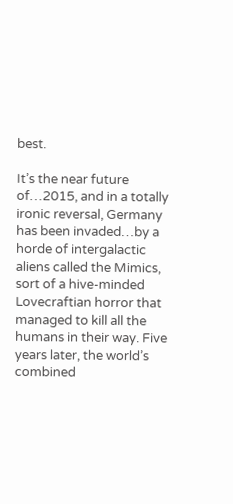best.

It’s the near future of…2015, and in a totally ironic reversal, Germany has been invaded…by a horde of intergalactic aliens called the Mimics, sort of a hive-minded Lovecraftian horror that managed to kill all the humans in their way. Five years later, the world’s combined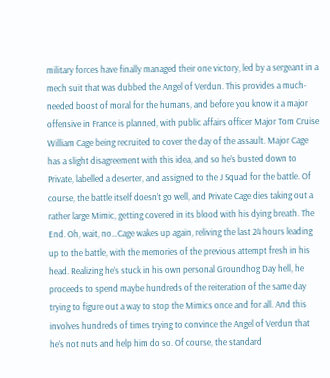military forces have finally managed their one victory, led by a sergeant in a mech suit that was dubbed the Angel of Verdun. This provides a much-needed boost of moral for the humans, and before you know it a major offensive in France is planned, with public affairs officer Major Tom Cruise William Cage being recruited to cover the day of the assault. Major Cage has a slight disagreement with this idea, and so he’s busted down to Private, labelled a deserter, and assigned to the J Squad for the battle. Of course, the battle itself doesn’t go well, and Private Cage dies taking out a rather large Mimic, getting covered in its blood with his dying breath. The End. Oh, wait, no…Cage wakes up again, reliving the last 24 hours leading up to the battle, with the memories of the previous attempt fresh in his head. Realizing he’s stuck in his own personal Groundhog Day hell, he proceeds to spend maybe hundreds of the reiteration of the same day trying to figure out a way to stop the Mimics once and for all. And this involves hundreds of times trying to convince the Angel of Verdun that he’s not nuts and help him do so. Of course, the standard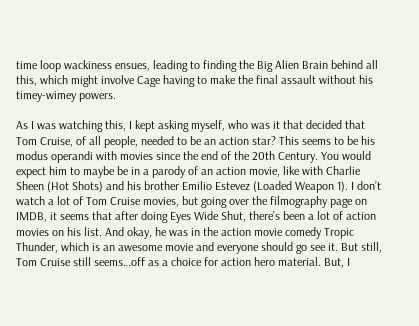time loop wackiness ensues, leading to finding the Big Alien Brain behind all this, which might involve Cage having to make the final assault without his timey-wimey powers.

As I was watching this, I kept asking myself, who was it that decided that Tom Cruise, of all people, needed to be an action star? This seems to be his modus operandi with movies since the end of the 20th Century. You would expect him to maybe be in a parody of an action movie, like with Charlie Sheen (Hot Shots) and his brother Emilio Estevez (Loaded Weapon 1). I don’t watch a lot of Tom Cruise movies, but going over the filmography page on IMDB, it seems that after doing Eyes Wide Shut, there’s been a lot of action movies on his list. And okay, he was in the action movie comedy Tropic Thunder, which is an awesome movie and everyone should go see it. But still, Tom Cruise still seems…off as a choice for action hero material. But, I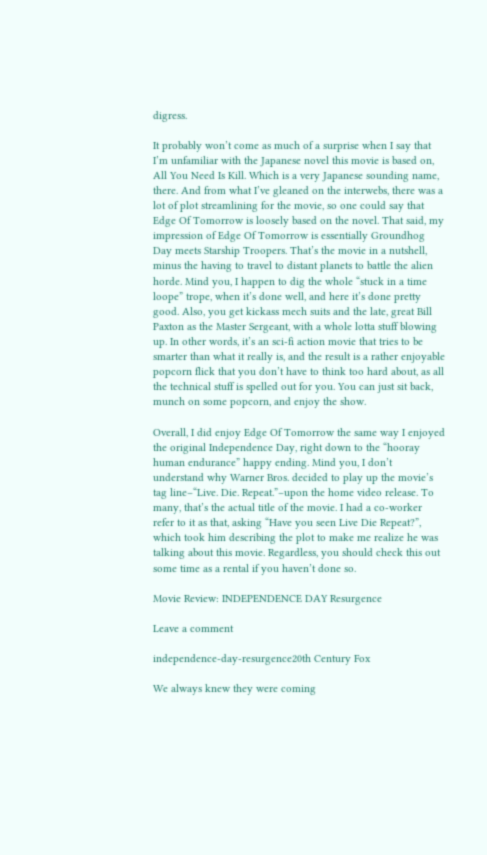digress.

It probably won’t come as much of a surprise when I say that I’m unfamiliar with the Japanese novel this movie is based on, All You Need Is Kill. Which is a very Japanese sounding name, there. And from what I’ve gleaned on the interwebs, there was a lot of plot streamlining for the movie, so one could say that Edge Of Tomorrow is loosely based on the novel. That said, my impression of Edge Of Tomorrow is essentially Groundhog Day meets Starship Troopers. That’s the movie in a nutshell, minus the having to travel to distant planets to battle the alien horde. Mind you, I happen to dig the whole “stuck in a time loope” trope, when it’s done well, and here it’s done pretty good. Also, you get kickass mech suits and the late, great Bill Paxton as the Master Sergeant, with a whole lotta stuff blowing up. In other words, it’s an sci-fi action movie that tries to be smarter than what it really is, and the result is a rather enjoyable popcorn flick that you don’t have to think too hard about, as all the technical stuff is spelled out for you. You can just sit back, munch on some popcorn, and enjoy the show.

Overall, I did enjoy Edge Of Tomorrow the same way I enjoyed the original Independence Day, right down to the “hooray human endurance” happy ending. Mind you, I don’t understand why Warner Bros. decided to play up the movie’s tag line–“Live. Die. Repeat.”–upon the home video release. To many, that’s the actual title of the movie. I had a co-worker refer to it as that, asking “Have you seen Live Die Repeat?”, which took him describing the plot to make me realize he was talking about this movie. Regardless, you should check this out some time as a rental if you haven’t done so.

Movie Review: INDEPENDENCE DAY Resurgence

Leave a comment

independence-day-resurgence20th Century Fox

We always knew they were coming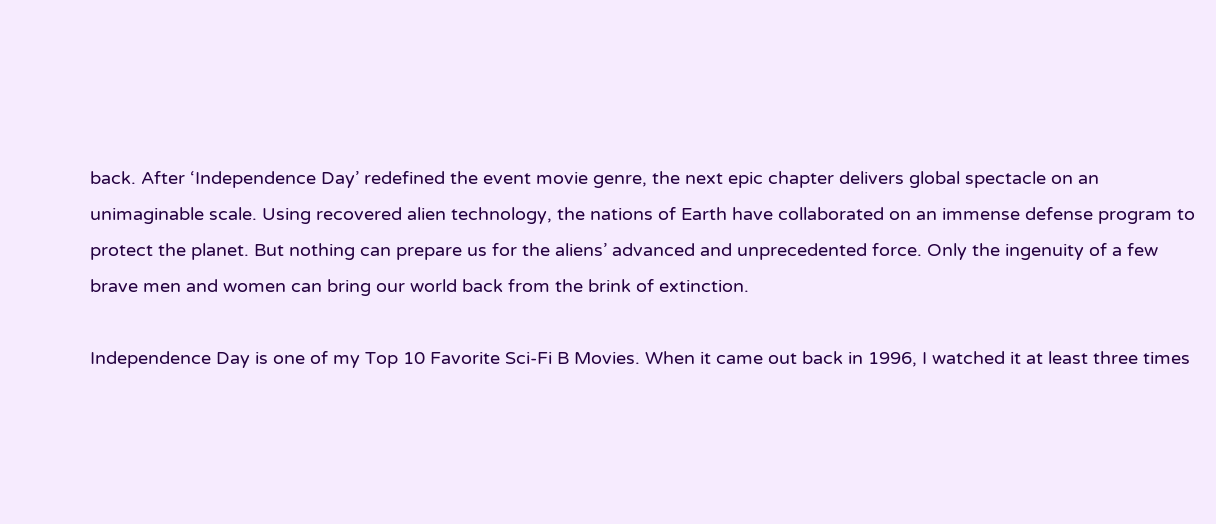back. After ‘Independence Day’ redefined the event movie genre, the next epic chapter delivers global spectacle on an unimaginable scale. Using recovered alien technology, the nations of Earth have collaborated on an immense defense program to protect the planet. But nothing can prepare us for the aliens’ advanced and unprecedented force. Only the ingenuity of a few brave men and women can bring our world back from the brink of extinction.

Independence Day is one of my Top 10 Favorite Sci-Fi B Movies. When it came out back in 1996, I watched it at least three times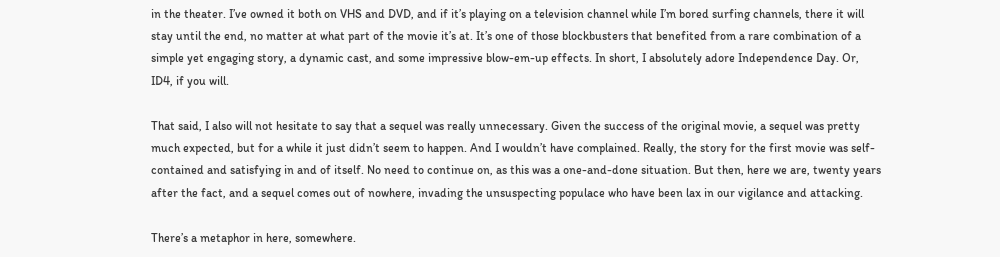in the theater. I’ve owned it both on VHS and DVD, and if it’s playing on a television channel while I’m bored surfing channels, there it will stay until the end, no matter at what part of the movie it’s at. It’s one of those blockbusters that benefited from a rare combination of a simple yet engaging story, a dynamic cast, and some impressive blow-em-up effects. In short, I absolutely adore Independence Day. Or, ID4, if you will.

That said, I also will not hesitate to say that a sequel was really unnecessary. Given the success of the original movie, a sequel was pretty much expected, but for a while it just didn’t seem to happen. And I wouldn’t have complained. Really, the story for the first movie was self-contained and satisfying in and of itself. No need to continue on, as this was a one-and-done situation. But then, here we are, twenty years after the fact, and a sequel comes out of nowhere, invading the unsuspecting populace who have been lax in our vigilance and attacking.

There’s a metaphor in here, somewhere.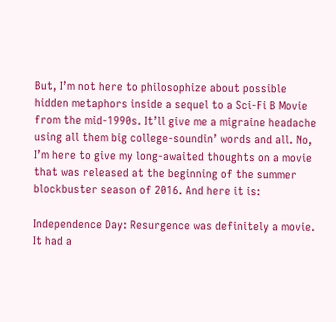But, I’m not here to philosophize about possible hidden metaphors inside a sequel to a Sci-Fi B Movie from the mid-1990s. It’ll give me a migraine headache using all them big college-soundin’ words and all. No, I’m here to give my long-awaited thoughts on a movie that was released at the beginning of the summer blockbuster season of 2016. And here it is:

Independence Day: Resurgence was definitely a movie. It had a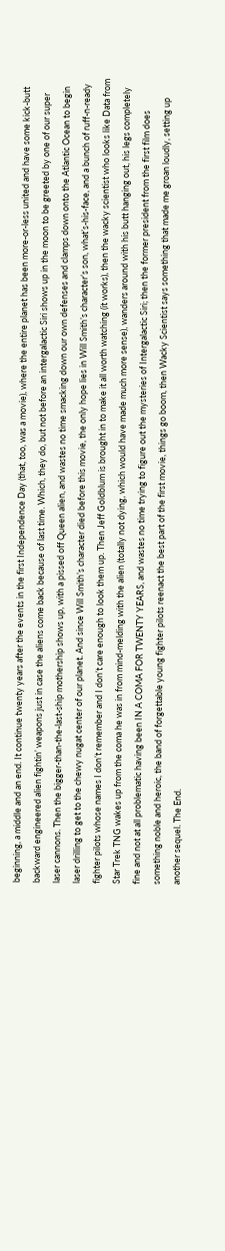beginning, a middle and an end. It continue twenty years after the events in the first Independence Day (that, too, was a movie), where the entire planet has been more-or-less united and have some kick-butt backward engineered alien fightin’ weapons just in case the aliens come back because of last time. Which, they do, but not before an intergalactic Siri shows up in the moon to be greeted by one of our super laser cannons. Then the bigger-than-the-last-ship mothership shows up, with a pissed off Queen alien, and wastes no time smacking down our own defenses and clamps down onto the Atlantic Ocean to begin laser drilling to get to the chewy nugat center of our planet. And since Will Smith’s character died before this movie, the only hope lies in Will Smith’s character’s son, what’s-his-face, and a bunch of ruff-n-ready fighter pilots whose names I don’t remember and I don’t care enough to look them up. Then Jeff Goldblum is brought in to make it all worth watching (it works), then the wacky scientist who looks like Data from Star Trek TNG wakes up from the coma he was in from mind-melding with the alien (totally not dying, which would have made much more sense), wanders around with his butt hanging out, his legs completely fine and not at all problematic having been IN A COMA FOR TWENTY YEARS, and wastes no time trying to figure out the mysteries of Intergalactic Siri; then the former president from the first film does something noble and heroic, the band of forgettable young fighter pilots reenact the best part of the first movie, things go boom, then Wacky Scientist says something that made me groan loudly, setting up another sequel. The End.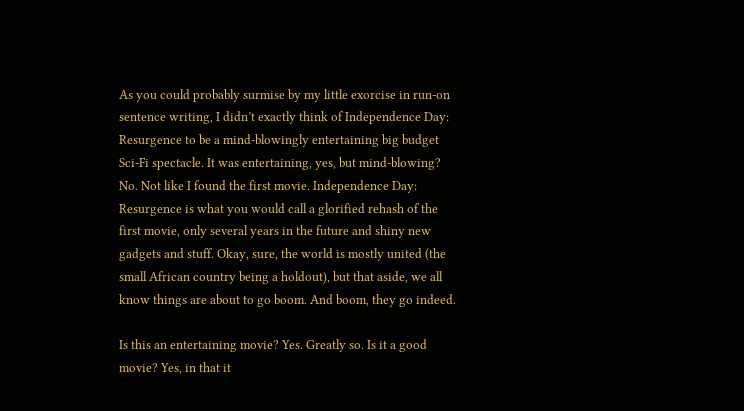As you could probably surmise by my little exorcise in run-on sentence writing, I didn’t exactly think of Independence Day: Resurgence to be a mind-blowingly entertaining big budget Sci-Fi spectacle. It was entertaining, yes, but mind-blowing? No. Not like I found the first movie. Independence Day: Resurgence is what you would call a glorified rehash of the first movie, only several years in the future and shiny new gadgets and stuff. Okay, sure, the world is mostly united (the small African country being a holdout), but that aside, we all know things are about to go boom. And boom, they go indeed.

Is this an entertaining movie? Yes. Greatly so. Is it a good movie? Yes, in that it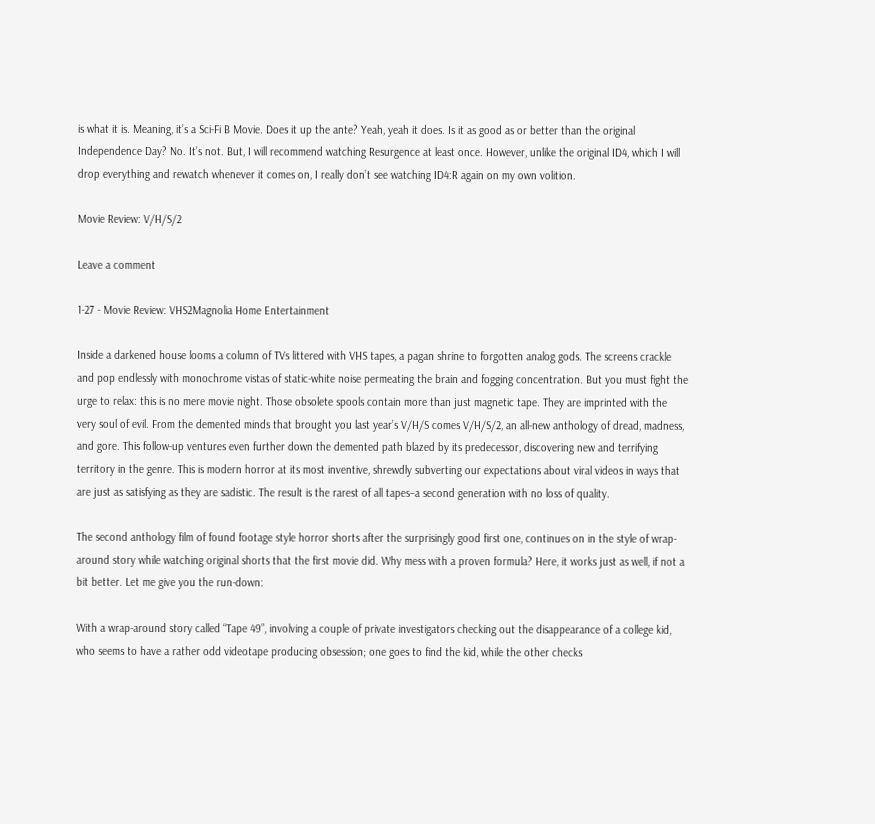is what it is. Meaning, it’s a Sci-Fi B Movie. Does it up the ante? Yeah, yeah it does. Is it as good as or better than the original Independence Day? No. It’s not. But, I will recommend watching Resurgence at least once. However, unlike the original ID4, which I will drop everything and rewatch whenever it comes on, I really don’t see watching ID4:R again on my own volition.

Movie Review: V/H/S/2

Leave a comment

1-27 - Movie Review: VHS2Magnolia Home Entertainment

Inside a darkened house looms a column of TVs littered with VHS tapes, a pagan shrine to forgotten analog gods. The screens crackle and pop endlessly with monochrome vistas of static-white noise permeating the brain and fogging concentration. But you must fight the urge to relax: this is no mere movie night. Those obsolete spools contain more than just magnetic tape. They are imprinted with the very soul of evil. From the demented minds that brought you last year’s V/H/S comes V/H/S/2, an all-new anthology of dread, madness, and gore. This follow-up ventures even further down the demented path blazed by its predecessor, discovering new and terrifying territory in the genre. This is modern horror at its most inventive, shrewdly subverting our expectations about viral videos in ways that are just as satisfying as they are sadistic. The result is the rarest of all tapes–a second generation with no loss of quality.

The second anthology film of found footage style horror shorts after the surprisingly good first one, continues on in the style of wrap-around story while watching original shorts that the first movie did. Why mess with a proven formula? Here, it works just as well, if not a bit better. Let me give you the run-down:

With a wrap-around story called “Tape 49”, involving a couple of private investigators checking out the disappearance of a college kid, who seems to have a rather odd videotape producing obsession; one goes to find the kid, while the other checks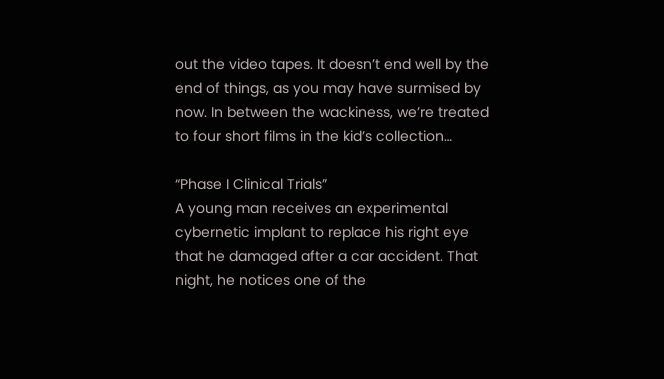out the video tapes. It doesn’t end well by the end of things, as you may have surmised by now. In between the wackiness, we’re treated to four short films in the kid’s collection…

“Phase I Clinical Trials”
A young man receives an experimental cybernetic implant to replace his right eye that he damaged after a car accident. That night, he notices one of the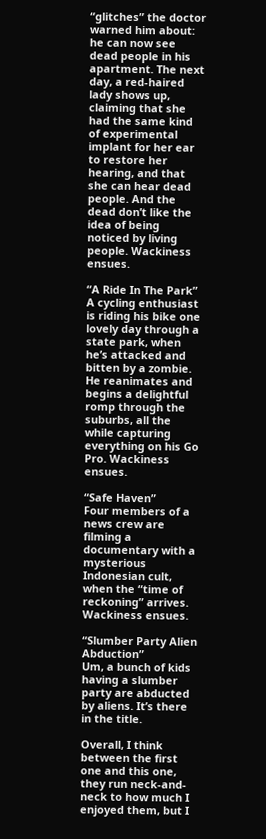“glitches” the doctor warned him about: he can now see dead people in his apartment. The next day, a red-haired lady shows up, claiming that she had the same kind of experimental implant for her ear to restore her hearing, and that she can hear dead people. And the dead don’t like the idea of being noticed by living people. Wackiness ensues.

“A Ride In The Park”
A cycling enthusiast is riding his bike one lovely day through a state park, when he’s attacked and bitten by a zombie. He reanimates and begins a delightful romp through the suburbs, all the while capturing everything on his Go Pro. Wackiness ensues.

“Safe Haven”
Four members of a news crew are filming a documentary with a mysterious Indonesian cult, when the “time of reckoning” arrives. Wackiness ensues.

“Slumber Party Alien Abduction”
Um, a bunch of kids having a slumber party are abducted by aliens. It’s there in the title.

Overall, I think between the first one and this one, they run neck-and-neck to how much I enjoyed them, but I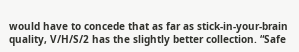would have to concede that as far as stick-in-your-brain quality, V/H/S/2 has the slightly better collection. “Safe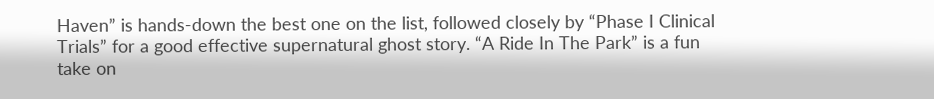Haven” is hands-down the best one on the list, followed closely by “Phase I Clinical Trials” for a good effective supernatural ghost story. “A Ride In The Park” is a fun take on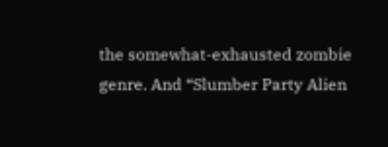the somewhat-exhausted zombie genre. And “Slumber Party Alien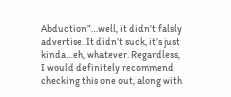Abduction”…well, it didn’t falsly advertise. It didn’t suck, it’s just kinda…eh, whatever. Regardless, I would definitely recommend checking this one out, along with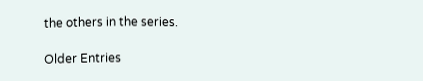the others in the series.

Older Entries